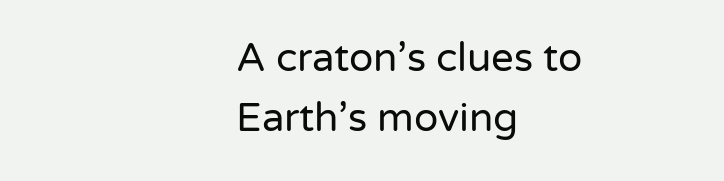A craton’s clues to Earth’s moving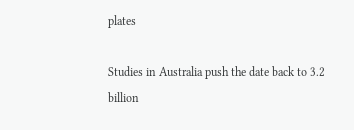plates

Studies in Australia push the date back to 3.2 billion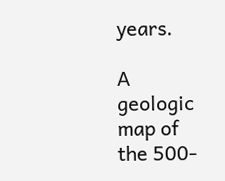years.

A geologic map of the 500-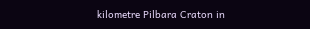kilometre Pilbara Craton in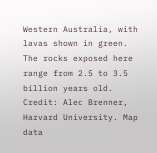Western Australia, with lavas shown in green. The rocks exposed here range from 2.5 to 3.5 billion years old. Credit: Alec Brenner, Harvard University. Map data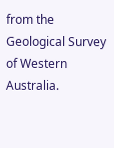from the Geological Survey of Western Australia.